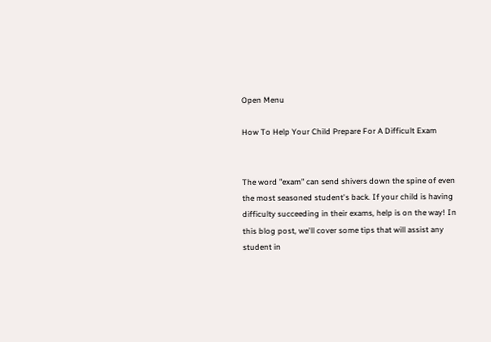Open Menu

How To Help Your Child Prepare For A Difficult Exam


The word "exam" can send shivers down the spine of even the most seasoned student's back. If your child is having difficulty succeeding in their exams, help is on the way! In this blog post, we'll cover some tips that will assist any student in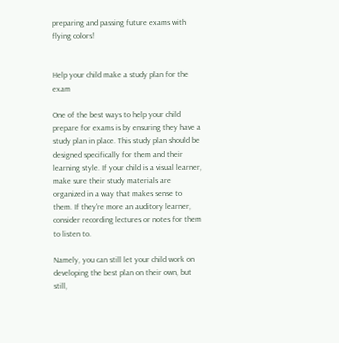preparing and passing future exams with flying colors!


Help your child make a study plan for the exam

One of the best ways to help your child prepare for exams is by ensuring they have a study plan in place. This study plan should be designed specifically for them and their learning style. If your child is a visual learner, make sure their study materials are organized in a way that makes sense to them. If they're more an auditory learner, consider recording lectures or notes for them to listen to.

Namely, you can still let your child work on developing the best plan on their own, but still,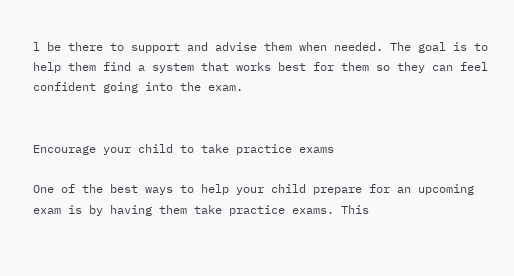l be there to support and advise them when needed. The goal is to help them find a system that works best for them so they can feel confident going into the exam.


Encourage your child to take practice exams

One of the best ways to help your child prepare for an upcoming exam is by having them take practice exams. This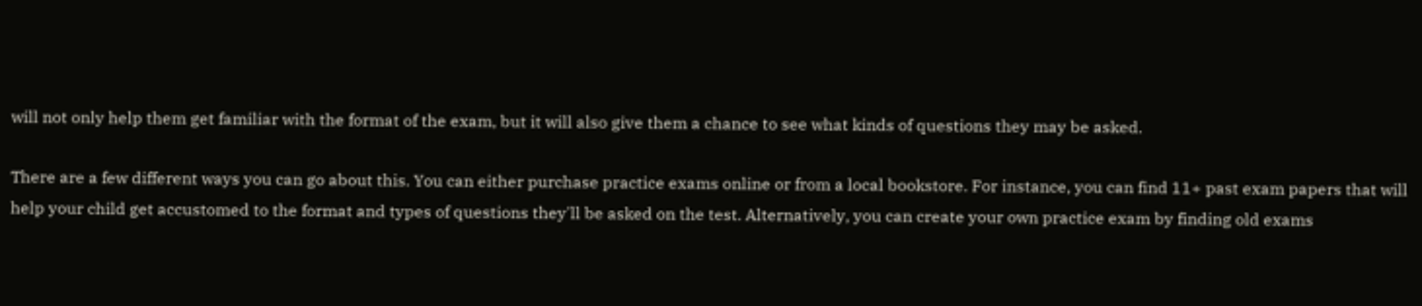will not only help them get familiar with the format of the exam, but it will also give them a chance to see what kinds of questions they may be asked.

There are a few different ways you can go about this. You can either purchase practice exams online or from a local bookstore. For instance, you can find 11+ past exam papers that will help your child get accustomed to the format and types of questions they'll be asked on the test. Alternatively, you can create your own practice exam by finding old exams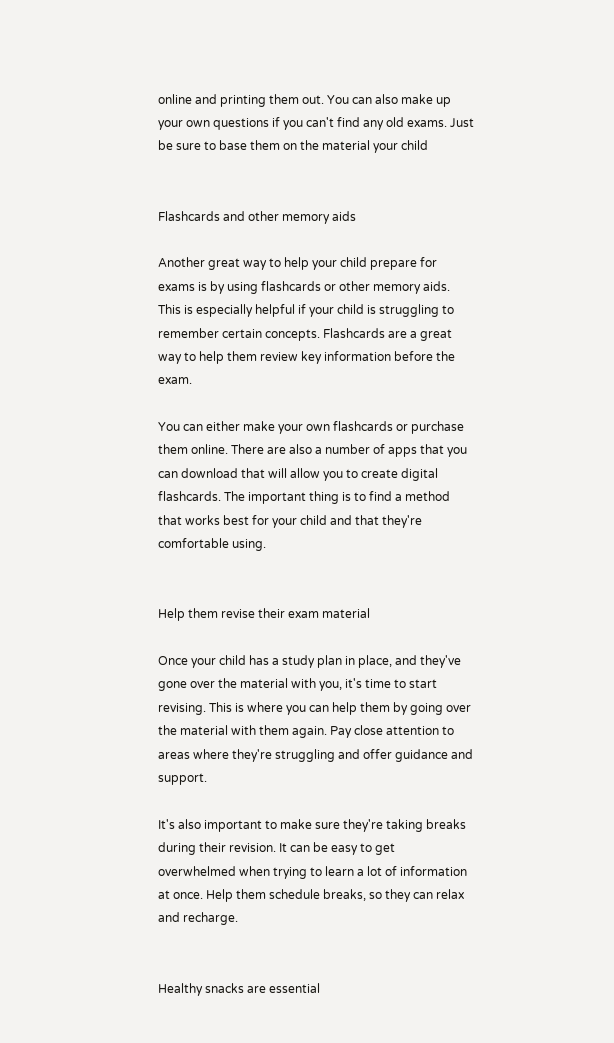online and printing them out. You can also make up your own questions if you can't find any old exams. Just be sure to base them on the material your child


Flashcards and other memory aids

Another great way to help your child prepare for exams is by using flashcards or other memory aids. This is especially helpful if your child is struggling to remember certain concepts. Flashcards are a great way to help them review key information before the exam.

You can either make your own flashcards or purchase them online. There are also a number of apps that you can download that will allow you to create digital flashcards. The important thing is to find a method that works best for your child and that they're comfortable using.


Help them revise their exam material

Once your child has a study plan in place, and they've gone over the material with you, it's time to start revising. This is where you can help them by going over the material with them again. Pay close attention to areas where they're struggling and offer guidance and support.

It's also important to make sure they're taking breaks during their revision. It can be easy to get overwhelmed when trying to learn a lot of information at once. Help them schedule breaks, so they can relax and recharge.


Healthy snacks are essential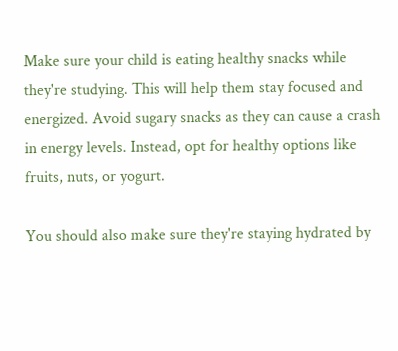Make sure your child is eating healthy snacks while they're studying. This will help them stay focused and energized. Avoid sugary snacks as they can cause a crash in energy levels. Instead, opt for healthy options like fruits, nuts, or yogurt.

You should also make sure they're staying hydrated by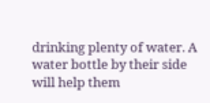drinking plenty of water. A water bottle by their side will help them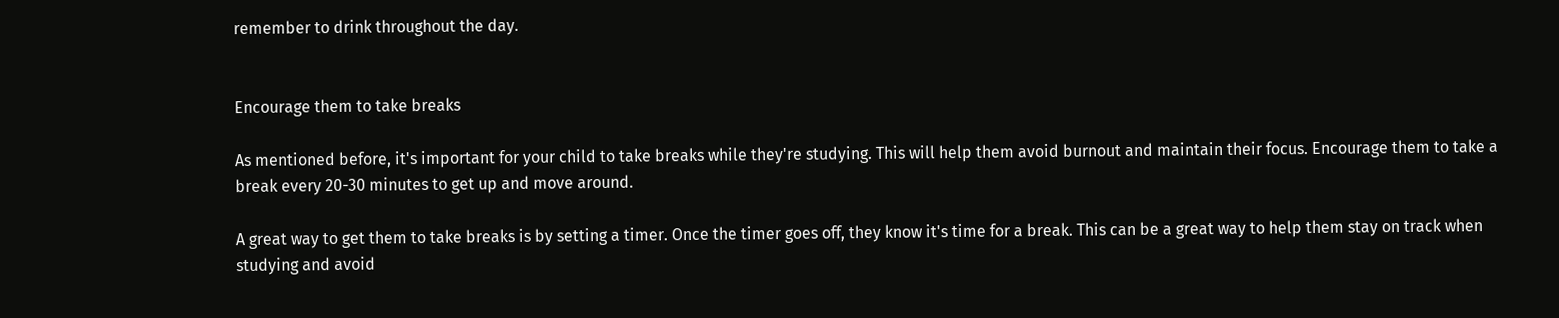remember to drink throughout the day.


Encourage them to take breaks

As mentioned before, it's important for your child to take breaks while they're studying. This will help them avoid burnout and maintain their focus. Encourage them to take a break every 20-30 minutes to get up and move around.

A great way to get them to take breaks is by setting a timer. Once the timer goes off, they know it's time for a break. This can be a great way to help them stay on track when studying and avoid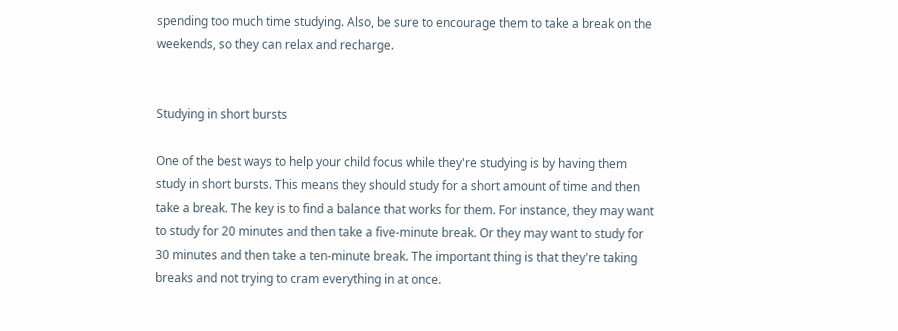spending too much time studying. Also, be sure to encourage them to take a break on the weekends, so they can relax and recharge.


Studying in short bursts

One of the best ways to help your child focus while they're studying is by having them study in short bursts. This means they should study for a short amount of time and then take a break. The key is to find a balance that works for them. For instance, they may want to study for 20 minutes and then take a five-minute break. Or they may want to study for 30 minutes and then take a ten-minute break. The important thing is that they're taking breaks and not trying to cram everything in at once.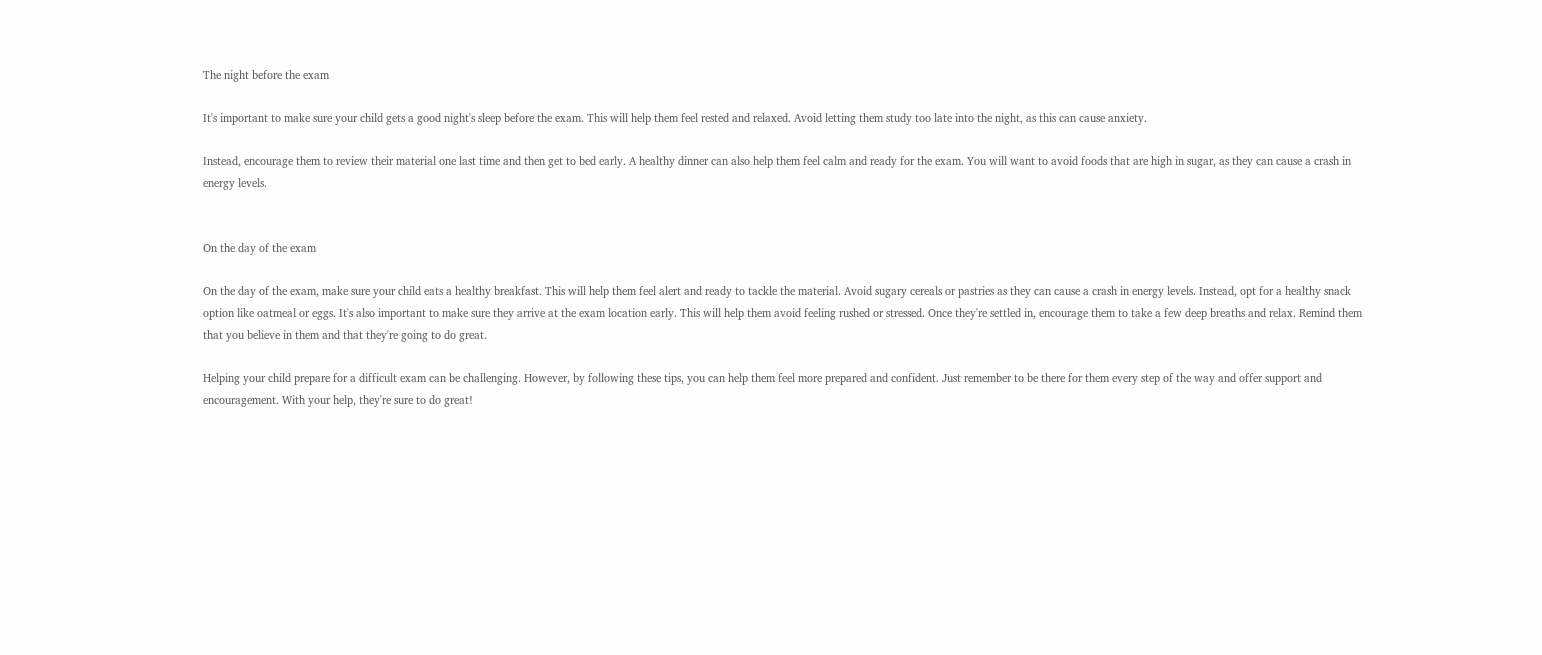The night before the exam

It's important to make sure your child gets a good night's sleep before the exam. This will help them feel rested and relaxed. Avoid letting them study too late into the night, as this can cause anxiety.

Instead, encourage them to review their material one last time and then get to bed early. A healthy dinner can also help them feel calm and ready for the exam. You will want to avoid foods that are high in sugar, as they can cause a crash in energy levels.


On the day of the exam

On the day of the exam, make sure your child eats a healthy breakfast. This will help them feel alert and ready to tackle the material. Avoid sugary cereals or pastries as they can cause a crash in energy levels. Instead, opt for a healthy snack option like oatmeal or eggs. It's also important to make sure they arrive at the exam location early. This will help them avoid feeling rushed or stressed. Once they're settled in, encourage them to take a few deep breaths and relax. Remind them that you believe in them and that they're going to do great.

Helping your child prepare for a difficult exam can be challenging. However, by following these tips, you can help them feel more prepared and confident. Just remember to be there for them every step of the way and offer support and encouragement. With your help, they're sure to do great!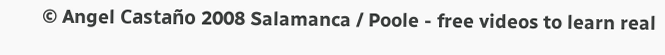© Angel Castaño 2008 Salamanca / Poole - free videos to learn real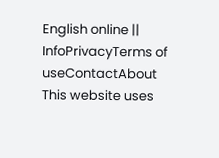English online || InfoPrivacyTerms of useContactAbout
This website uses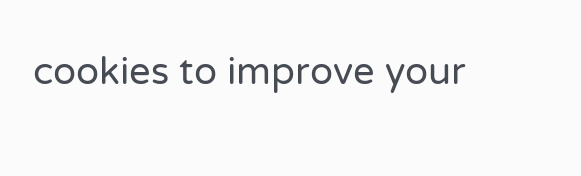cookies to improve your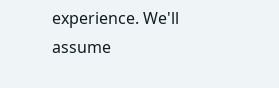experience. We'll assume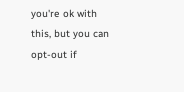you're ok with this, but you can opt-out if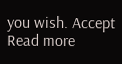you wish. Accept Read more